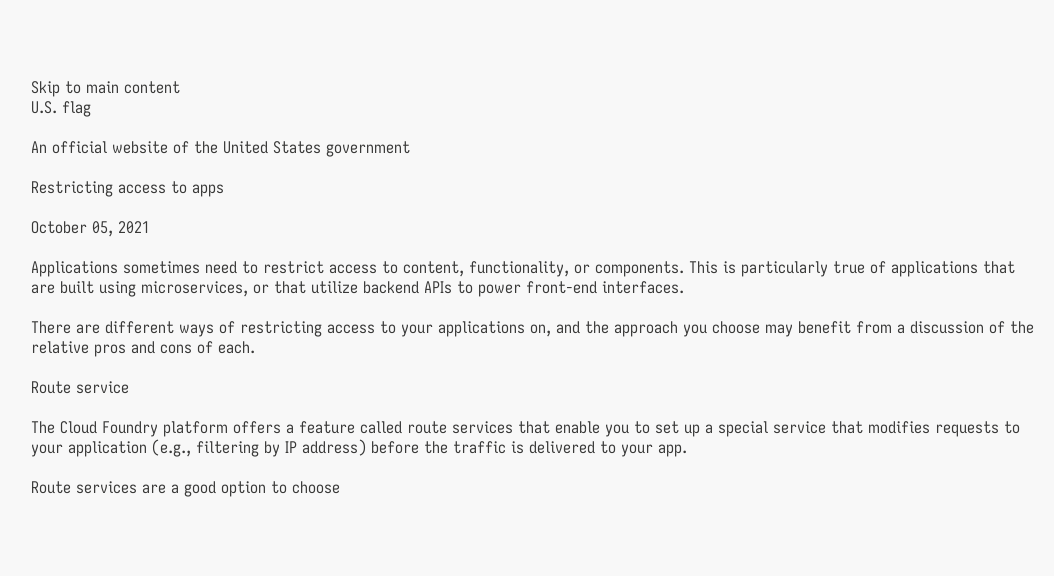Skip to main content
U.S. flag

An official website of the United States government

Restricting access to apps

October 05, 2021

Applications sometimes need to restrict access to content, functionality, or components. This is particularly true of applications that are built using microservices, or that utilize backend APIs to power front-end interfaces.

There are different ways of restricting access to your applications on, and the approach you choose may benefit from a discussion of the relative pros and cons of each.

Route service

The Cloud Foundry platform offers a feature called route services that enable you to set up a special service that modifies requests to your application (e.g., filtering by IP address) before the traffic is delivered to your app.

Route services are a good option to choose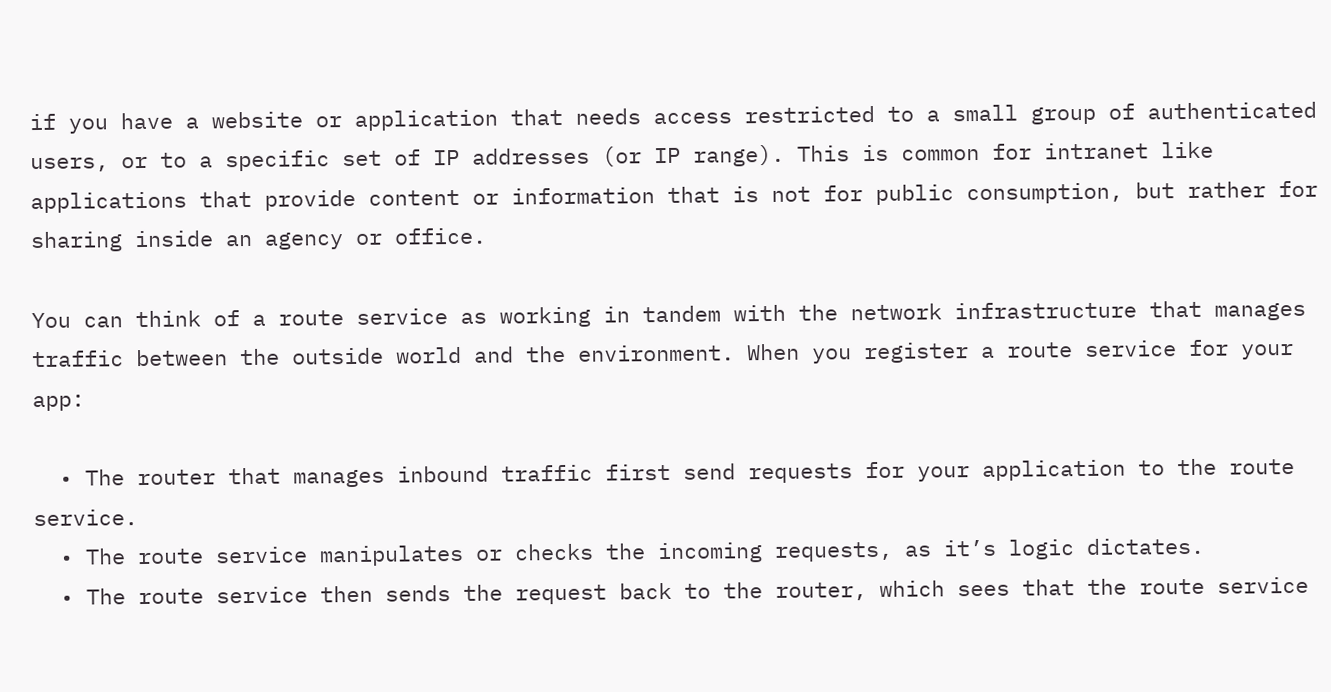if you have a website or application that needs access restricted to a small group of authenticated users, or to a specific set of IP addresses (or IP range). This is common for intranet like applications that provide content or information that is not for public consumption, but rather for sharing inside an agency or office.

You can think of a route service as working in tandem with the network infrastructure that manages traffic between the outside world and the environment. When you register a route service for your app:

  • The router that manages inbound traffic first send requests for your application to the route service.
  • The route service manipulates or checks the incoming requests, as it’s logic dictates.
  • The route service then sends the request back to the router, which sees that the route service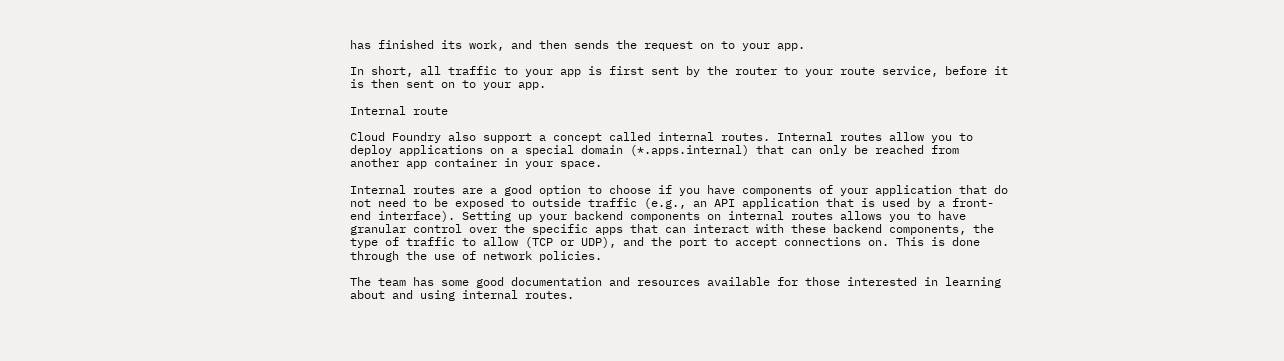has finished its work, and then sends the request on to your app.

In short, all traffic to your app is first sent by the router to your route service, before it is then sent on to your app.

Internal route

Cloud Foundry also support a concept called internal routes. Internal routes allow you to deploy applications on a special domain (*.apps.internal) that can only be reached from another app container in your space.

Internal routes are a good option to choose if you have components of your application that do not need to be exposed to outside traffic (e.g., an API application that is used by a front-end interface). Setting up your backend components on internal routes allows you to have granular control over the specific apps that can interact with these backend components, the type of traffic to allow (TCP or UDP), and the port to accept connections on. This is done through the use of network policies.

The team has some good documentation and resources available for those interested in learning about and using internal routes.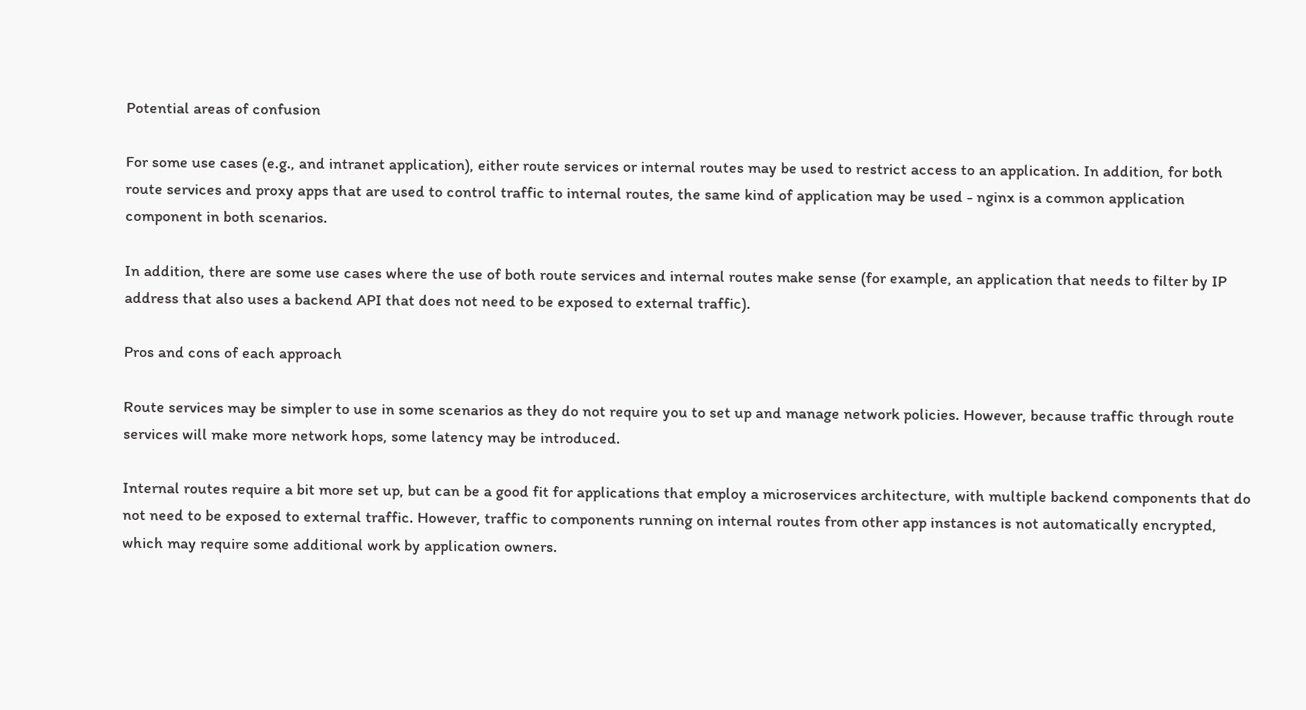Potential areas of confusion

For some use cases (e.g., and intranet application), either route services or internal routes may be used to restrict access to an application. In addition, for both route services and proxy apps that are used to control traffic to internal routes, the same kind of application may be used - nginx is a common application component in both scenarios.

In addition, there are some use cases where the use of both route services and internal routes make sense (for example, an application that needs to filter by IP address that also uses a backend API that does not need to be exposed to external traffic).

Pros and cons of each approach

Route services may be simpler to use in some scenarios as they do not require you to set up and manage network policies. However, because traffic through route services will make more network hops, some latency may be introduced.

Internal routes require a bit more set up, but can be a good fit for applications that employ a microservices architecture, with multiple backend components that do not need to be exposed to external traffic. However, traffic to components running on internal routes from other app instances is not automatically encrypted, which may require some additional work by application owners.